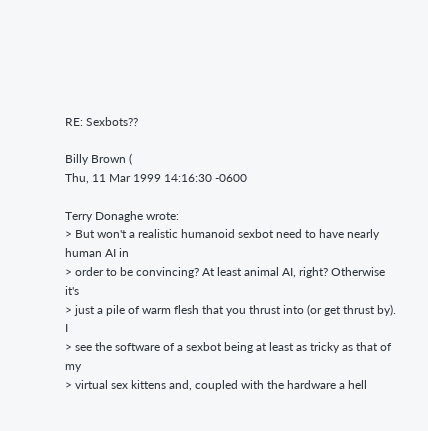RE: Sexbots??

Billy Brown (
Thu, 11 Mar 1999 14:16:30 -0600

Terry Donaghe wrote:
> But won't a realistic humanoid sexbot need to have nearly human AI in
> order to be convincing? At least animal AI, right? Otherwise it's
> just a pile of warm flesh that you thrust into (or get thrust by). I
> see the software of a sexbot being at least as tricky as that of my
> virtual sex kittens and, coupled with the hardware a hell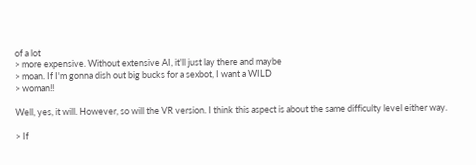of a lot
> more expensive. Without extensive AI, it'll just lay there and maybe
> moan. If I'm gonna dish out big bucks for a sexbot, I want a WILD
> woman!!

Well, yes, it will. However, so will the VR version. I think this aspect is about the same difficulty level either way.

> If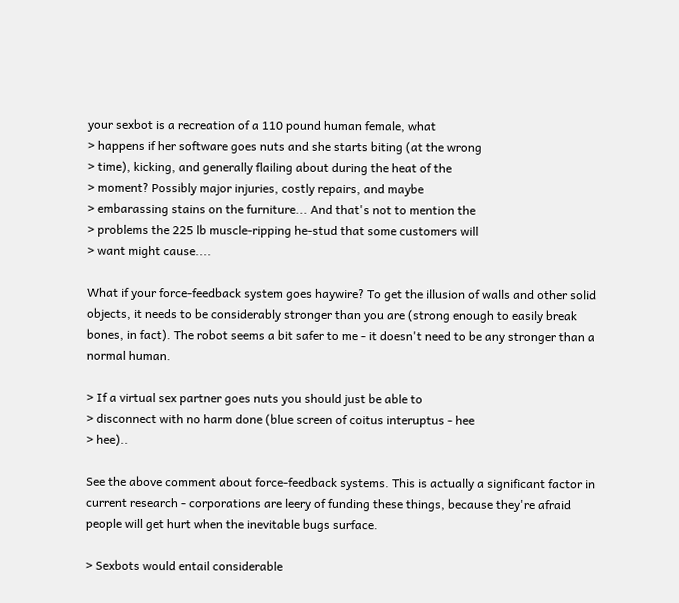your sexbot is a recreation of a 110 pound human female, what
> happens if her software goes nuts and she starts biting (at the wrong
> time), kicking, and generally flailing about during the heat of the
> moment? Possibly major injuries, costly repairs, and maybe
> embarassing stains on the furniture... And that's not to mention the
> problems the 225 lb muscle-ripping he-stud that some customers will
> want might cause....

What if your force-feedback system goes haywire? To get the illusion of walls and other solid objects, it needs to be considerably stronger than you are (strong enough to easily break bones, in fact). The robot seems a bit safer to me - it doesn't need to be any stronger than a normal human.

> If a virtual sex partner goes nuts you should just be able to
> disconnect with no harm done (blue screen of coitus interuptus - hee
> hee)..

See the above comment about force-feedback systems. This is actually a significant factor in current research - corporations are leery of funding these things, because they're afraid people will get hurt when the inevitable bugs surface.

> Sexbots would entail considerable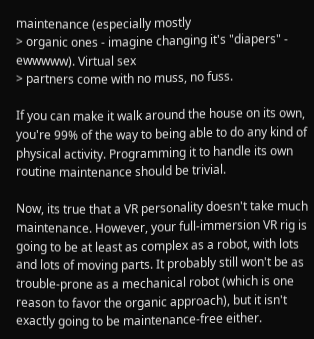maintenance (especially mostly
> organic ones - imagine changing it's "diapers" - ewwwww). Virtual sex
> partners come with no muss, no fuss.

If you can make it walk around the house on its own, you're 99% of the way to being able to do any kind of physical activity. Programming it to handle its own routine maintenance should be trivial.

Now, its true that a VR personality doesn't take much maintenance. However, your full-immersion VR rig is going to be at least as complex as a robot, with lots and lots of moving parts. It probably still won't be as trouble-prone as a mechanical robot (which is one reason to favor the organic approach), but it isn't exactly going to be maintenance-free either.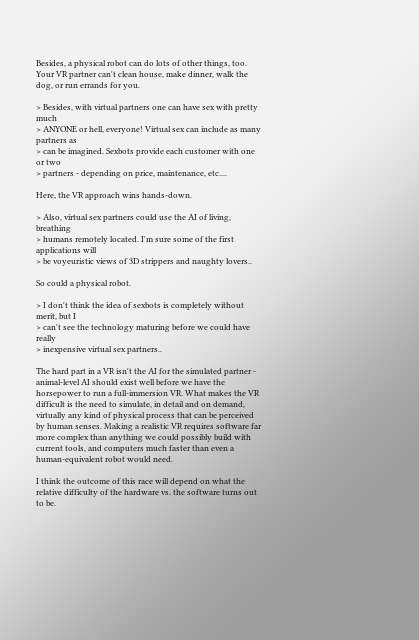Besides, a physical robot can do lots of other things, too. Your VR partner can't clean house, make dinner, walk the dog, or run errands for you.

> Besides, with virtual partners one can have sex with pretty much
> ANYONE or hell, everyone! Virtual sex can include as many partners as
> can be imagined. Sexbots provide each customer with one or two
> partners - depending on price, maintenance, etc....

Here, the VR approach wins hands-down.

> Also, virtual sex partners could use the AI of living, breathing
> humans remotely located. I'm sure some of the first applications will
> be voyeuristic views of 3D strippers and naughty lovers..

So could a physical robot.

> I don't think the idea of sexbots is completely without merit, but I
> can't see the technology maturing before we could have really
> inexpensive virtual sex partners..

The hard part in a VR isn't the AI for the simulated partner - animal-level AI should exist well before we have the horsepower to run a full-immersion VR. What makes the VR difficult is the need to simulate, in detail and on demand, virtually any kind of physical process that can be perceived by human senses. Making a realistic VR requires software far more complex than anything we could possibly build with current tools, and computers much faster than even a human-equivalent robot would need.

I think the outcome of this race will depend on what the relative difficulty of the hardware vs. the software turns out to be.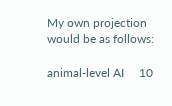My own projection would be as follows:

animal-level AI     10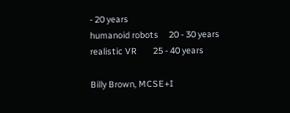- 20 years
humanoid robots     20 - 30 years
realistic VR        25 - 40 years

Billy Brown, MCSE+I